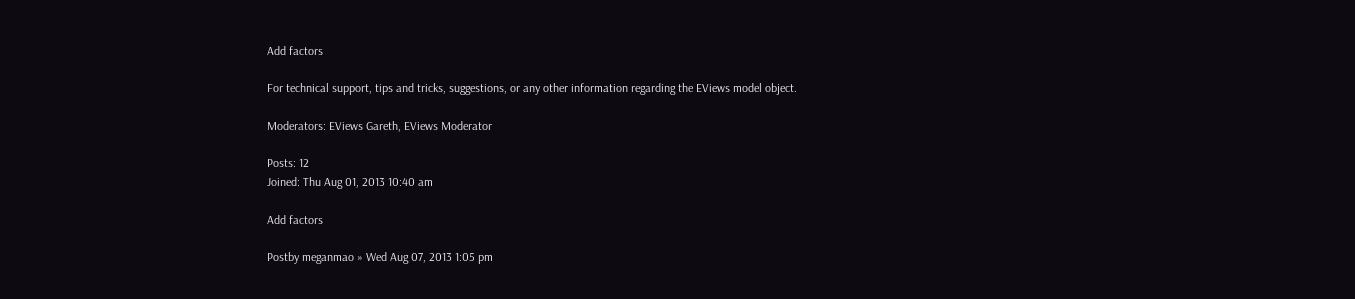Add factors

For technical support, tips and tricks, suggestions, or any other information regarding the EViews model object.

Moderators: EViews Gareth, EViews Moderator

Posts: 12
Joined: Thu Aug 01, 2013 10:40 am

Add factors

Postby meganmao » Wed Aug 07, 2013 1:05 pm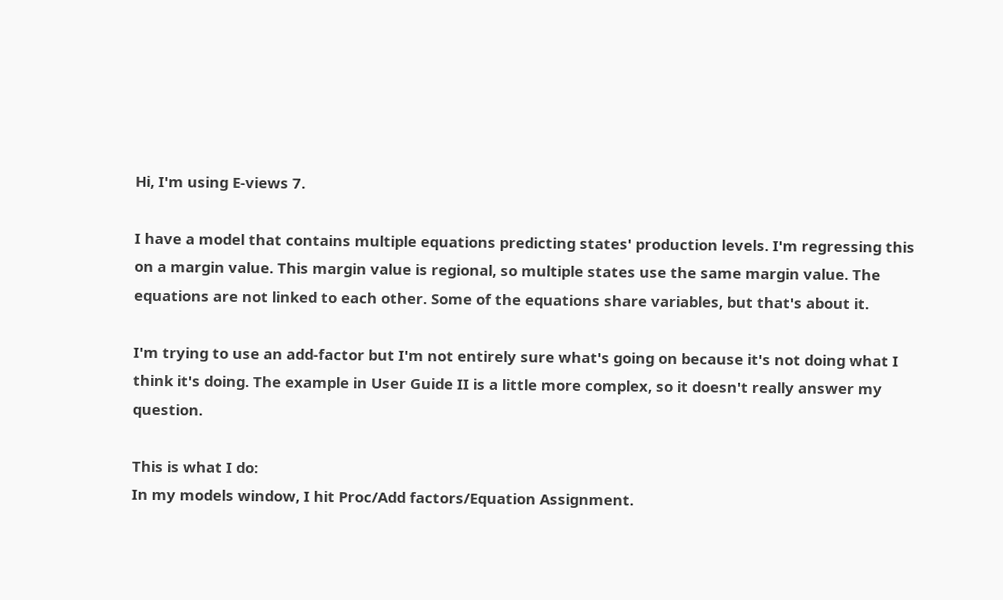Hi, I'm using E-views 7.

I have a model that contains multiple equations predicting states' production levels. I'm regressing this on a margin value. This margin value is regional, so multiple states use the same margin value. The equations are not linked to each other. Some of the equations share variables, but that's about it.

I'm trying to use an add-factor but I'm not entirely sure what's going on because it's not doing what I think it's doing. The example in User Guide II is a little more complex, so it doesn't really answer my question.

This is what I do:
In my models window, I hit Proc/Add factors/Equation Assignment.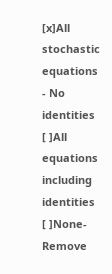[x]All stochastic equations - No identities
[ ]All equations including identities
[ ]None- Remove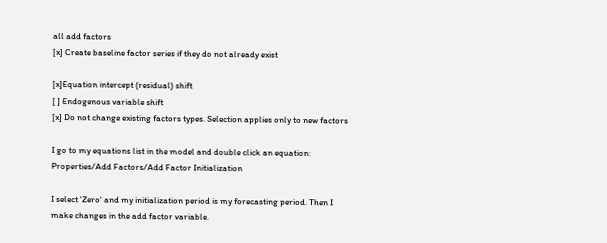all add factors
[x] Create baseline factor series if they do not already exist

[x]Equation intercept (residual) shift
[ ] Endogenous variable shift
[x] Do not change existing factors types. Selection applies only to new factors

I go to my equations list in the model and double click an equation: Properties/Add Factors/Add Factor Initialization

I select 'Zero' and my initialization period is my forecasting period. Then I make changes in the add factor variable.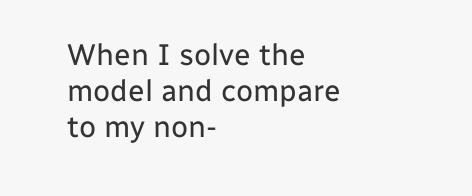When I solve the model and compare to my non-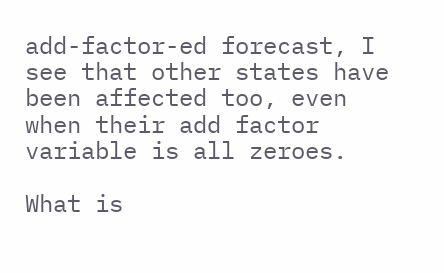add-factor-ed forecast, I see that other states have been affected too, even when their add factor variable is all zeroes.

What is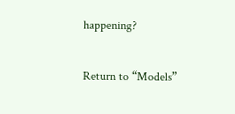happening?

Return to “Models”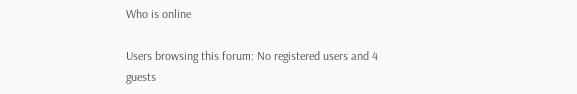Who is online

Users browsing this forum: No registered users and 4 guests